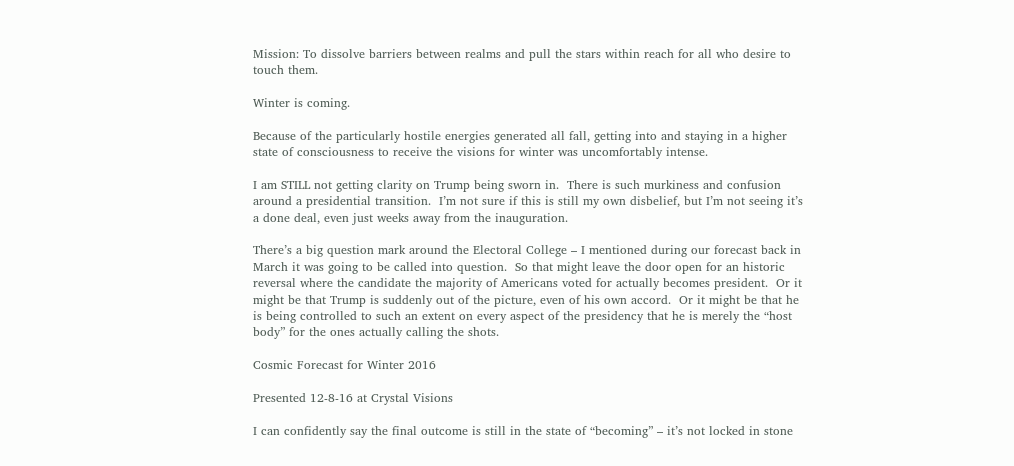Mission: To dissolve barriers between realms and pull the stars within reach for all who desire to touch them.

Winter is coming.

Because of the particularly hostile energies generated all fall, getting into and staying in a higher state of consciousness to receive the visions for winter was uncomfortably intense.

I am STILL not getting clarity on Trump being sworn in.  There is such murkiness and confusion around a presidential transition.  I’m not sure if this is still my own disbelief, but I’m not seeing it’s a done deal, even just weeks away from the inauguration.

There’s a big question mark around the Electoral College – I mentioned during our forecast back in March it was going to be called into question.  So that might leave the door open for an historic reversal where the candidate the majority of Americans voted for actually becomes president.  Or it might be that Trump is suddenly out of the picture, even of his own accord.  Or it might be that he is being controlled to such an extent on every aspect of the presidency that he is merely the “host body” for the ones actually calling the shots.

Cosmic Forecast for Winter 2016

Presented 12-8-16 at Crystal Visions

I can confidently say the final outcome is still in the state of “becoming” – it’s not locked in stone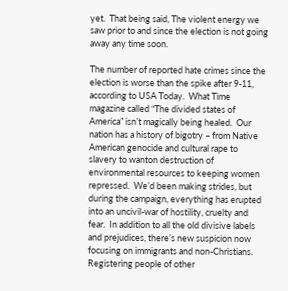yet.  That being said, The violent energy we saw prior to and since the election is not going away any time soon.

The number of reported hate crimes since the election is worse than the spike after 9-11, according to USA Today.  What Time magazine called “The divided states of America” isn’t magically being healed.  Our nation has a history of bigotry – from Native American genocide and cultural rape to slavery to wanton destruction of environmental resources to keeping women repressed.  We’d been making strides, but during the campaign, everything has erupted into an uncivil-war of hostility, cruelty and fear.  In addition to all the old divisive labels and prejudices, there’s new suspicion now focusing on immigrants and non-Christians. Registering people of other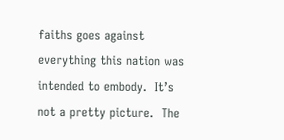faiths goes against everything this nation was intended to embody.  It’s not a pretty picture.  The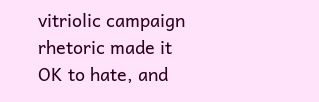vitriolic campaign rhetoric made it OK to hate, and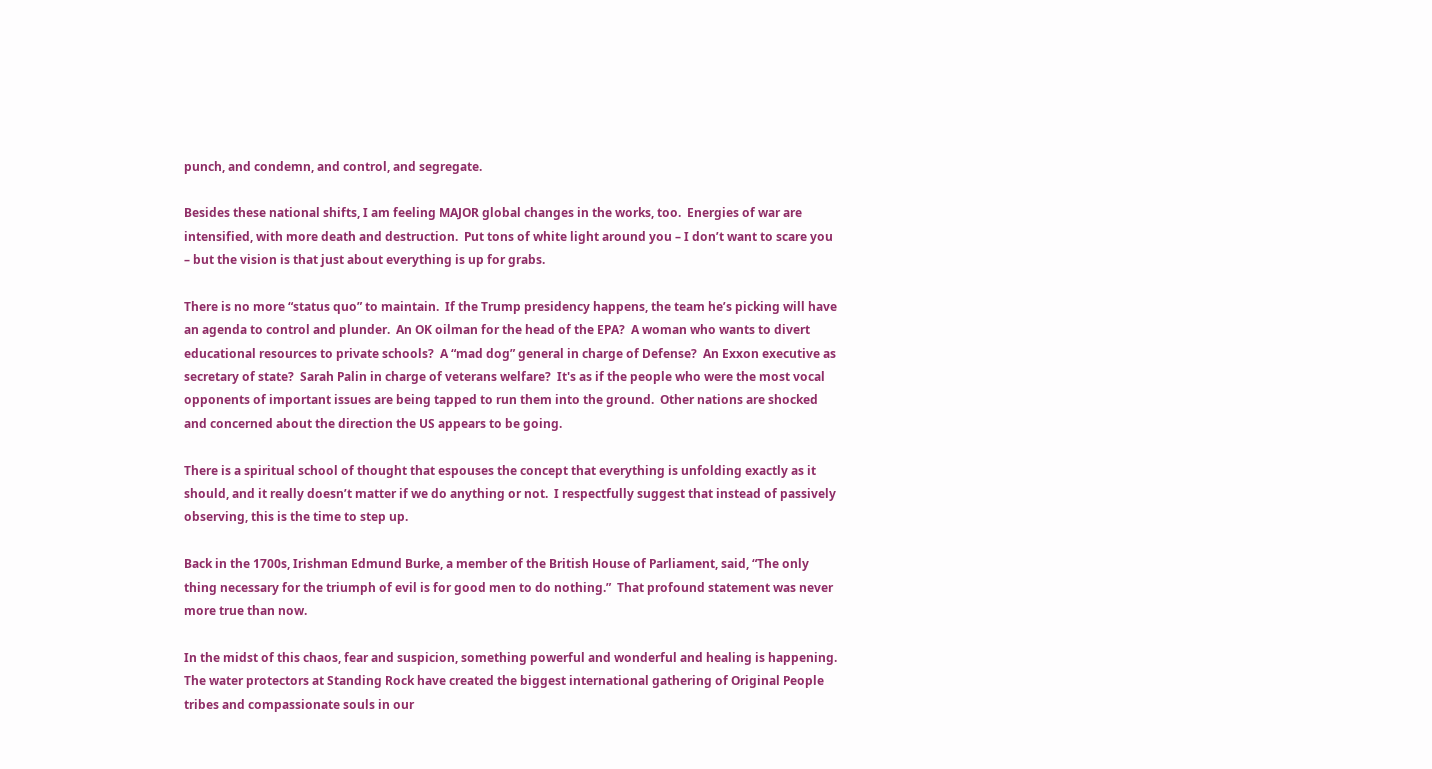punch, and condemn, and control, and segregate.

Besides these national shifts, I am feeling MAJOR global changes in the works, too.  Energies of war are intensified, with more death and destruction.  Put tons of white light around you – I don’t want to scare you – but the vision is that just about everything is up for grabs.

There is no more “status quo” to maintain.  If the Trump presidency happens, the team he’s picking will have an agenda to control and plunder.  An OK oilman for the head of the EPA?  A woman who wants to divert educational resources to private schools?  A “mad dog” general in charge of Defense?  An Exxon executive as secretary of state?  Sarah Palin in charge of veterans welfare?  It's as if the people who were the most vocal opponents of important issues are being tapped to run them into the ground.  Other nations are shocked and concerned about the direction the US appears to be going.

There is a spiritual school of thought that espouses the concept that everything is unfolding exactly as it should, and it really doesn’t matter if we do anything or not.  I respectfully suggest that instead of passively observing, this is the time to step up.

Back in the 1700s, Irishman Edmund Burke, a member of the British House of Parliament, said, “The only thing necessary for the triumph of evil is for good men to do nothing.”  That profound statement was never more true than now.

In the midst of this chaos, fear and suspicion, something powerful and wonderful and healing is happening.  The water protectors at Standing Rock have created the biggest international gathering of Original People tribes and compassionate souls in our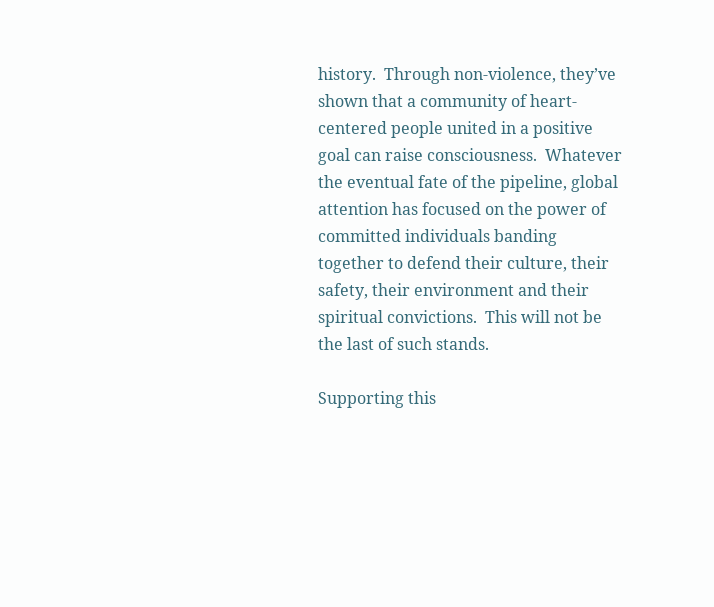history.  Through non-violence, they’ve shown that a community of heart-centered people united in a positive goal can raise consciousness.  Whatever the eventual fate of the pipeline, global attention has focused on the power of committed individuals banding together to defend their culture, their safety, their environment and their spiritual convictions.  This will not be the last of such stands.

Supporting this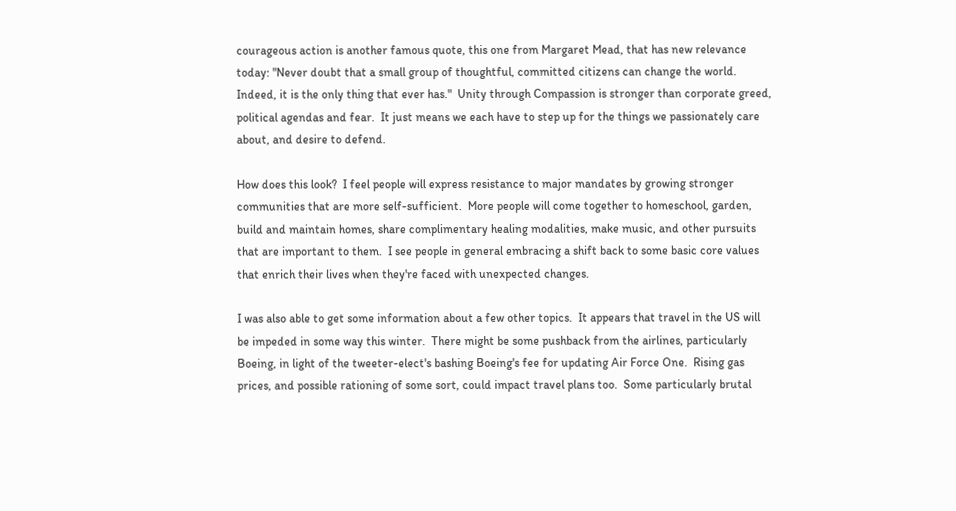courageous action is another famous quote, this one from Margaret Mead, that has new relevance today: "Never doubt that a small group of thoughtful, committed citizens can change the world. Indeed, it is the only thing that ever has."  Unity through Compassion is stronger than corporate greed, political agendas and fear.  It just means we each have to step up for the things we passionately care about, and desire to defend.

How does this look?  I feel people will express resistance to major mandates by growing stronger communities that are more self-sufficient.  More people will come together to homeschool, garden, build and maintain homes, share complimentary healing modalities, make music, and other pursuits that are important to them.  I see people in general embracing a shift back to some basic core values that enrich their lives when they're faced with unexpected changes.

I was also able to get some information about a few other topics.  It appears that travel in the US will be impeded in some way this winter.  There might be some pushback from the airlines, particularly Boeing, in light of the tweeter-elect's bashing Boeing's fee for updating Air Force One.  Rising gas prices, and possible rationing of some sort, could impact travel plans too.  Some particularly brutal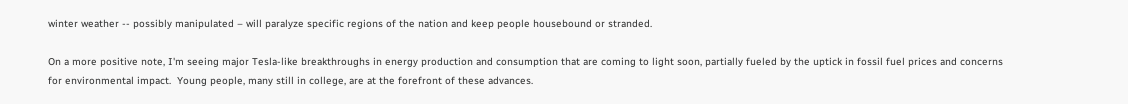winter weather -- possibly manipulated – will paralyze specific regions of the nation and keep people housebound or stranded.

On a more positive note, I'm seeing major Tesla-like breakthroughs in energy production and consumption that are coming to light soon, partially fueled by the uptick in fossil fuel prices and concerns for environmental impact.  Young people, many still in college, are at the forefront of these advances.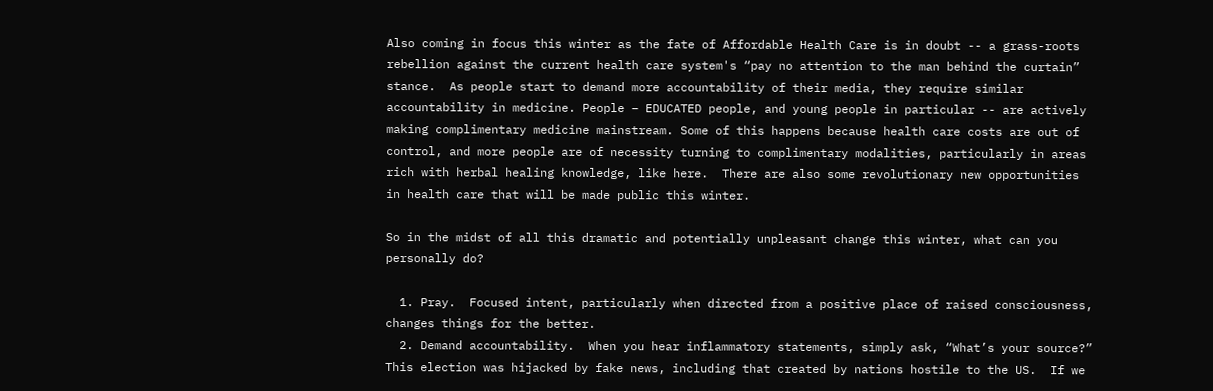Also coming in focus this winter as the fate of Affordable Health Care is in doubt -- a grass-roots rebellion against the current health care system's “pay no attention to the man behind the curtain” stance.  As people start to demand more accountability of their media, they require similar accountability in medicine. People – EDUCATED people, and young people in particular -- are actively making complimentary medicine mainstream. Some of this happens because health care costs are out of control, and more people are of necessity turning to complimentary modalities, particularly in areas rich with herbal healing knowledge, like here.  There are also some revolutionary new opportunities in health care that will be made public this winter.

So in the midst of all this dramatic and potentially unpleasant change this winter, what can you personally do?

  1. Pray.  Focused intent, particularly when directed from a positive place of raised consciousness, changes things for the better.
  2. Demand accountability.  When you hear inflammatory statements, simply ask, “What’s your source?”  This election was hijacked by fake news, including that created by nations hostile to the US.  If we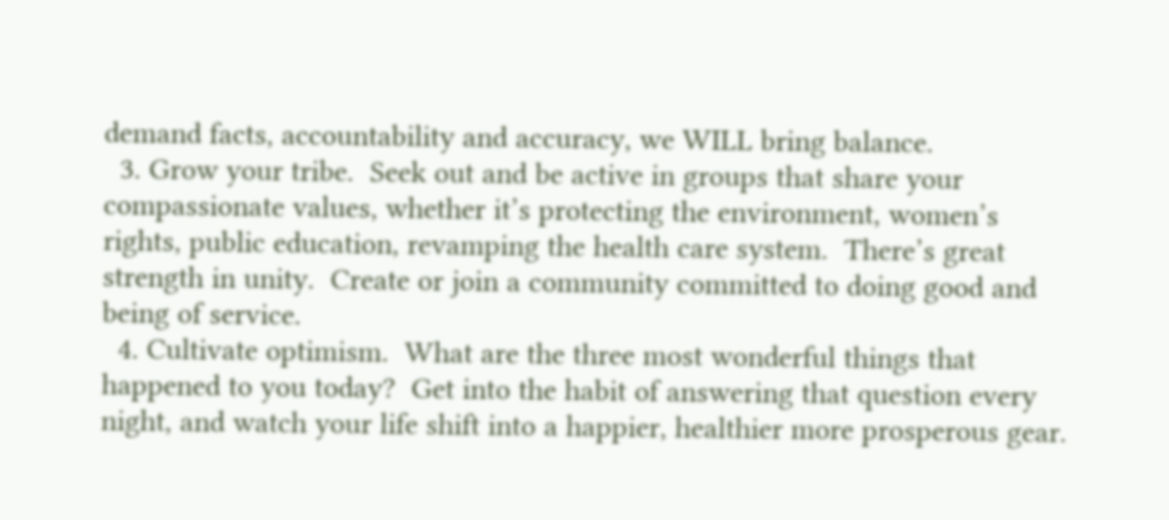demand facts, accountability and accuracy, we WILL bring balance.
  3. Grow your tribe.  Seek out and be active in groups that share your compassionate values, whether it’s protecting the environment, women’s rights, public education, revamping the health care system.  There’s great strength in unity.  Create or join a community committed to doing good and being of service.
  4. Cultivate optimism.  What are the three most wonderful things that happened to you today?  Get into the habit of answering that question every night, and watch your life shift into a happier, healthier more prosperous gear.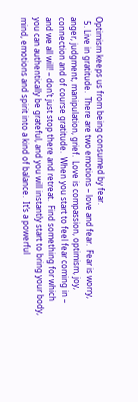Optimism keeps us from being consumed by fear.
  5. Live in gratitude.  There are two emotions – love and fear.  Fear is worry, anger, judgment, manipulation, grief.  Love is compassion, optimism, joy, connection and of course gratitude.  When you start to feel fear coming in – and we all will! – don’t just stop there and retreat.  Find something for which you can authentically be grateful, and you will instantly start to bring your body, mind, emotions and spirit into a kind of balance.  It’s a powerful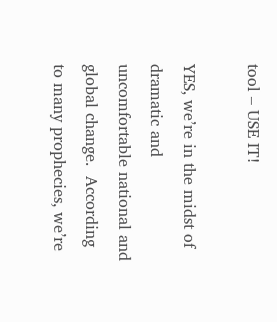tool – USE IT!

YES, we’re in the midst of dramatic and uncomfortable national and global change.  According to many prophecies, we’re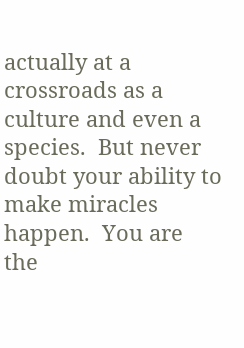actually at a crossroads as a culture and even a species.  But never doubt your ability to make miracles happen.  You are the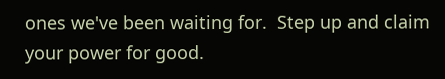ones we've been waiting for.  Step up and claim your power for good.